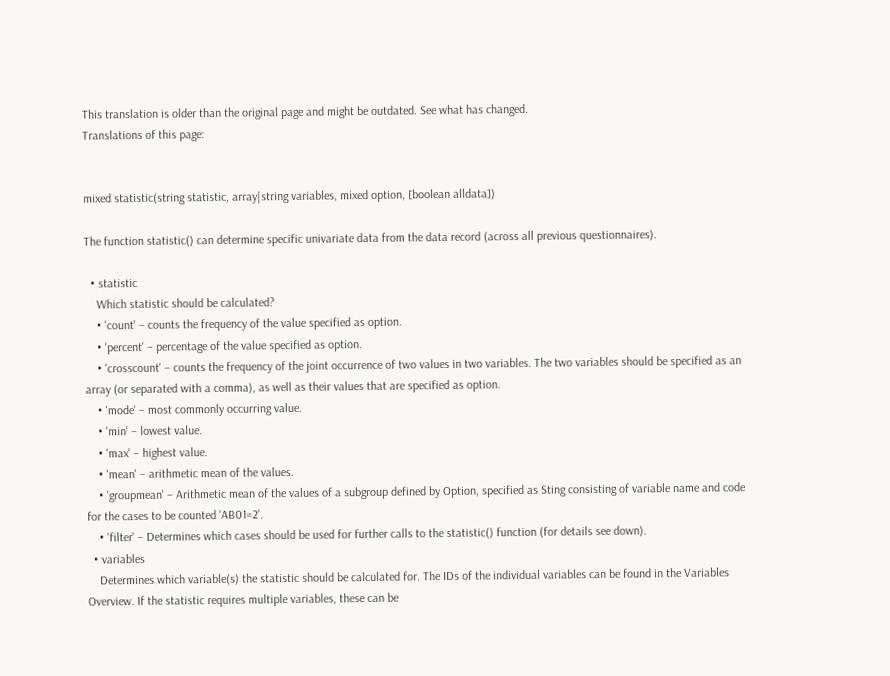This translation is older than the original page and might be outdated. See what has changed.
Translations of this page:


mixed statistic(string statistic, array|string variables, mixed option, [boolean alldata])

The function statistic() can determine specific univariate data from the data record (across all previous questionnaires).

  • statistic
    Which statistic should be calculated?
    • 'count' – counts the frequency of the value specified as option.
    • 'percent' – percentage of the value specified as option.
    • 'crosscount' – counts the frequency of the joint occurrence of two values in two variables. The two variables should be specified as an array (or separated with a comma), as well as their values that are specified as option.
    • 'mode' – most commonly occurring value.
    • 'min' – lowest value.
    • 'max' – highest value.
    • 'mean' – arithmetic mean of the values.
    • 'groupmean' – Arithmetic mean of the values of a subgroup defined by Option, specified as Sting consisting of variable name and code for the cases to be counted 'AB01=2'.
    • 'filter' – Determines which cases should be used for further calls to the statistic() function (for details see down).
  • variables
    Determines which variable(s) the statistic should be calculated for. The IDs of the individual variables can be found in the Variables Overview. If the statistic requires multiple variables, these can be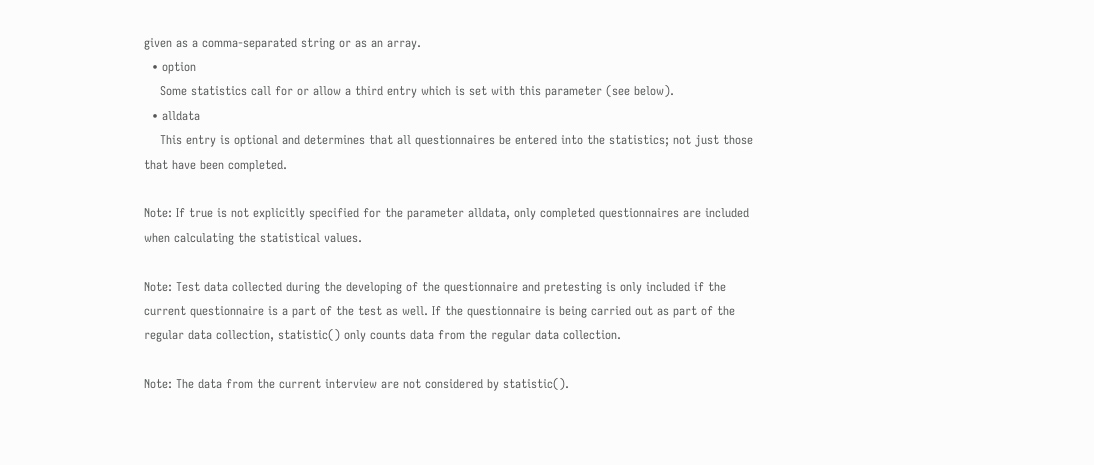given as a comma-separated string or as an array.
  • option
    Some statistics call for or allow a third entry which is set with this parameter (see below).
  • alldata
    This entry is optional and determines that all questionnaires be entered into the statistics; not just those that have been completed.

Note: If true is not explicitly specified for the parameter alldata, only completed questionnaires are included when calculating the statistical values.

Note: Test data collected during the developing of the questionnaire and pretesting is only included if the current questionnaire is a part of the test as well. If the questionnaire is being carried out as part of the regular data collection, statistic() only counts data from the regular data collection.

Note: The data from the current interview are not considered by statistic().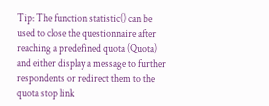Tip: The function statistic() can be used to close the questionnaire after reaching a predefined quota (Quota) and either display a message to further respondents or redirect them to the quota stop link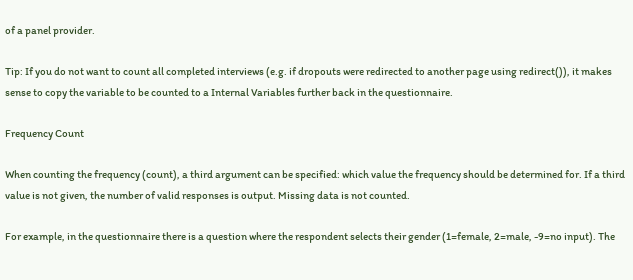of a panel provider.

Tip: If you do not want to count all completed interviews (e.g. if dropouts were redirected to another page using redirect()), it makes sense to copy the variable to be counted to a Internal Variables further back in the questionnaire.

Frequency Count

When counting the frequency (count), a third argument can be specified: which value the frequency should be determined for. If a third value is not given, the number of valid responses is output. Missing data is not counted.

For example, in the questionnaire there is a question where the respondent selects their gender (1=female, 2=male, -9=no input). The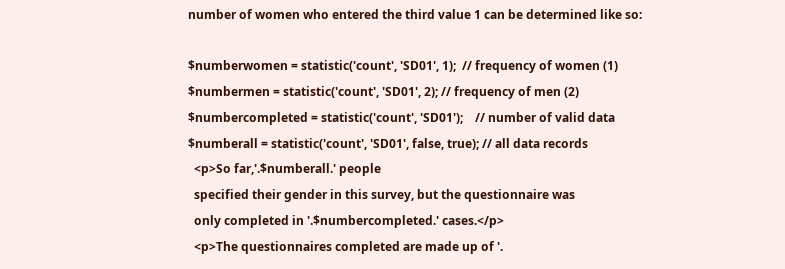number of women who entered the third value 1 can be determined like so:

$numberwomen = statistic('count', 'SD01', 1);  // frequency of women (1)
$numbermen = statistic('count', 'SD01', 2); // frequency of men (2)
$numbercompleted = statistic('count', 'SD01');    // number of valid data
$numberall = statistic('count', 'SD01', false, true); // all data records
  <p>So far,'.$numberall.' people
  specified their gender in this survey, but the questionnaire was
  only completed in '.$numbercompleted.' cases.</p>
  <p>The questionnaires completed are made up of '.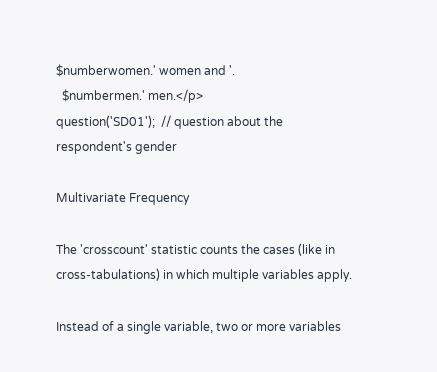$numberwomen.' women and '.
  $numbermen.' men.</p>
question('SD01');  // question about the respondent's gender

Multivariate Frequency

The 'crosscount' statistic counts the cases (like in cross-tabulations) in which multiple variables apply.

Instead of a single variable, two or more variables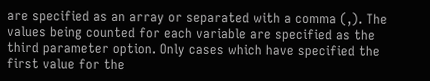are specified as an array or separated with a comma (,). The values being counted for each variable are specified as the third parameter option. Only cases which have specified the first value for the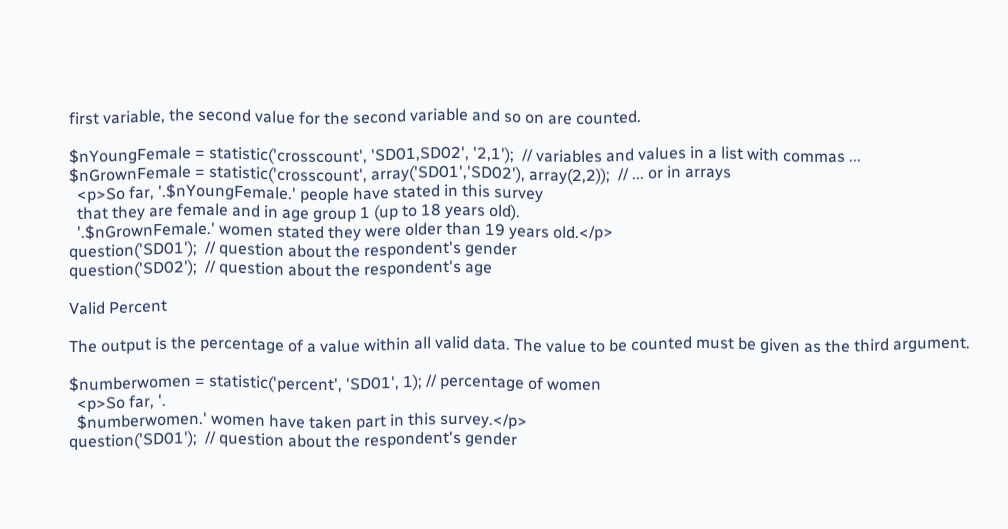first variable, the second value for the second variable and so on are counted.

$nYoungFemale = statistic('crosscount', 'SD01,SD02', '2,1');  // variables and values in a list with commas ...
$nGrownFemale = statistic('crosscount', array('SD01','SD02'), array(2,2));  // ... or in arrays
  <p>So far, '.$nYoungFemale.' people have stated in this survey
  that they are female and in age group 1 (up to 18 years old).
  '.$nGrownFemale.' women stated they were older than 19 years old.</p>
question('SD01');  // question about the respondent's gender
question('SD02');  // question about the respondent's age

Valid Percent

The output is the percentage of a value within all valid data. The value to be counted must be given as the third argument.

$numberwomen = statistic('percent', 'SD01', 1); // percentage of women
  <p>So far, '.
  $numberwomen.' women have taken part in this survey.</p>
question('SD01');  // question about the respondent's gender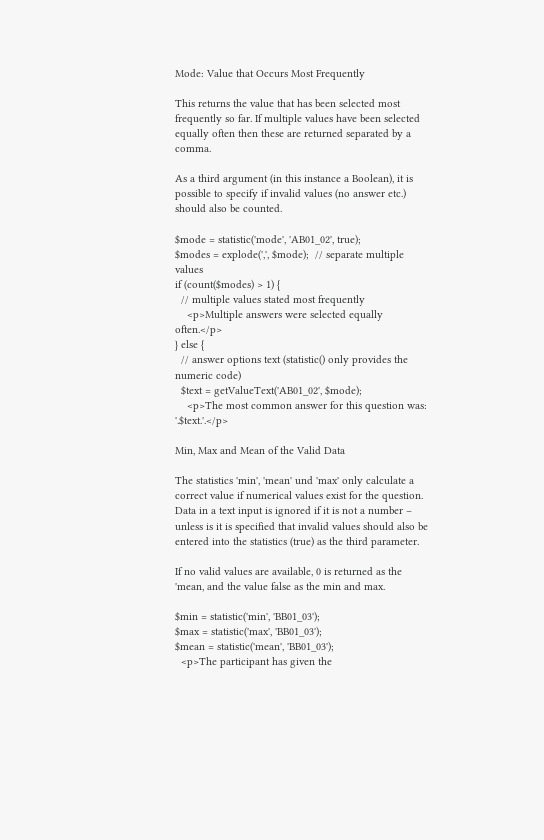Mode: Value that Occurs Most Frequently

This returns the value that has been selected most frequently so far. If multiple values have been selected equally often then these are returned separated by a comma.

As a third argument (in this instance a Boolean), it is possible to specify if invalid values (no answer etc.) should also be counted.

$mode = statistic('mode', 'AB01_02', true);
$modes = explode(',', $mode);  // separate multiple values
if (count($modes) > 1) {
  // multiple values stated most frequently
    <p>Multiple answers were selected equally often.</p>
} else {
  // answer options text (statistic() only provides the numeric code)
  $text = getValueText('AB01_02', $mode);
    <p>The most common answer for this question was: '.$text.'.</p>

Min, Max and Mean of the Valid Data

The statistics 'min', 'mean' und 'max' only calculate a correct value if numerical values exist for the question. Data in a text input is ignored if it is not a number – unless is it is specified that invalid values should also be entered into the statistics (true) as the third parameter.

If no valid values are available, 0 is returned as the 'mean, and the value false as the min and max.

$min = statistic('min', 'BB01_03');
$max = statistic('max', 'BB01_03');
$mean = statistic('mean', 'BB01_03');
  <p>The participant has given the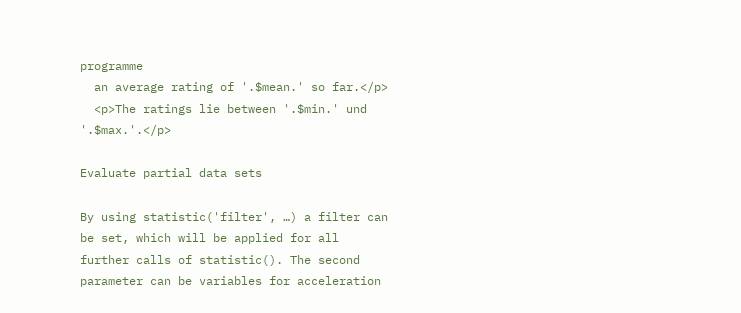programme
  an average rating of '.$mean.' so far.</p>
  <p>The ratings lie between '.$min.' und '.$max.'.</p>

Evaluate partial data sets

By using statistic('filter', …) a filter can be set, which will be applied for all further calls of statistic(). The second parameter can be variables for acceleration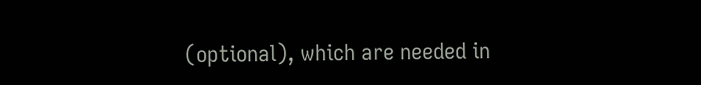(optional), which are needed in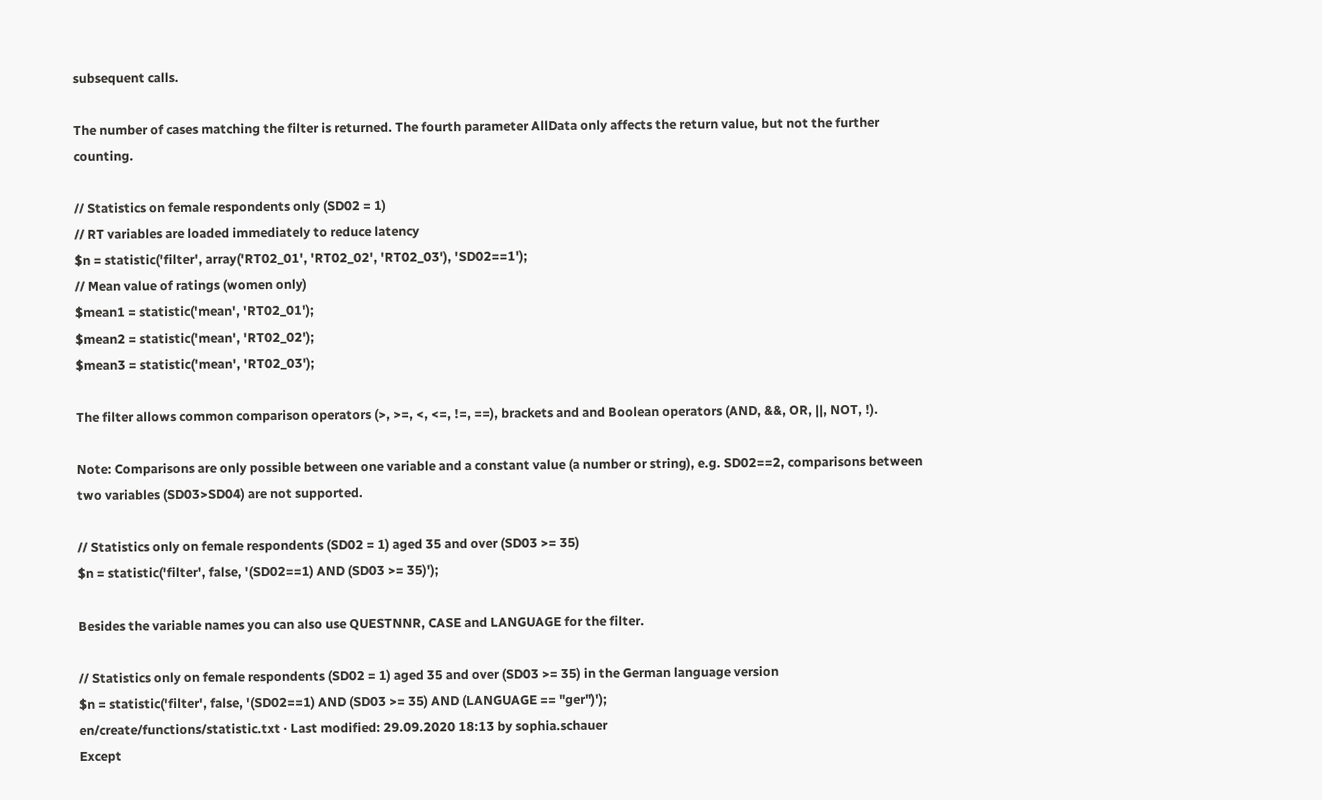subsequent calls.

The number of cases matching the filter is returned. The fourth parameter AllData only affects the return value, but not the further counting.

// Statistics on female respondents only (SD02 = 1)
// RT variables are loaded immediately to reduce latency
$n = statistic('filter', array('RT02_01', 'RT02_02', 'RT02_03'), 'SD02==1');
// Mean value of ratings (women only)
$mean1 = statistic('mean', 'RT02_01');
$mean2 = statistic('mean', 'RT02_02');
$mean3 = statistic('mean', 'RT02_03');

The filter allows common comparison operators (>, >=, <, <=, !=, ==), brackets and and Boolean operators (AND, &&, OR, ||, NOT, !).

Note: Comparisons are only possible between one variable and a constant value (a number or string), e.g. SD02==2, comparisons between two variables (SD03>SD04) are not supported.

// Statistics only on female respondents (SD02 = 1) aged 35 and over (SD03 >= 35)
$n = statistic('filter', false, '(SD02==1) AND (SD03 >= 35)');

Besides the variable names you can also use QUESTNNR, CASE and LANGUAGE for the filter.

// Statistics only on female respondents (SD02 = 1) aged 35 and over (SD03 >= 35) in the German language version
$n = statistic('filter', false, '(SD02==1) AND (SD03 >= 35) AND (LANGUAGE == "ger")');
en/create/functions/statistic.txt · Last modified: 29.09.2020 18:13 by sophia.schauer
Except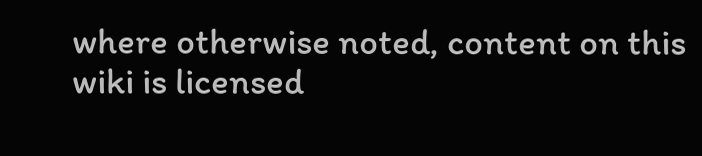where otherwise noted, content on this wiki is licensed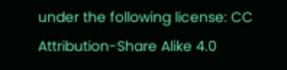under the following license: CC Attribution-Share Alike 4.0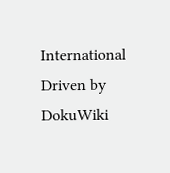International
Driven by DokuWiki